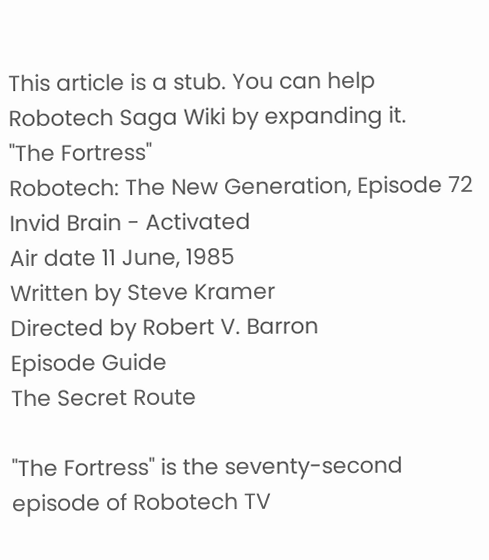This article is a stub. You can help Robotech Saga Wiki by expanding it.
"The Fortress"
Robotech: The New Generation, Episode 72
Invid Brain - Activated
Air date 11 June, 1985
Written by Steve Kramer
Directed by Robert V. Barron
Episode Guide
The Secret Route

"The Fortress" is the seventy-second episode of Robotech TV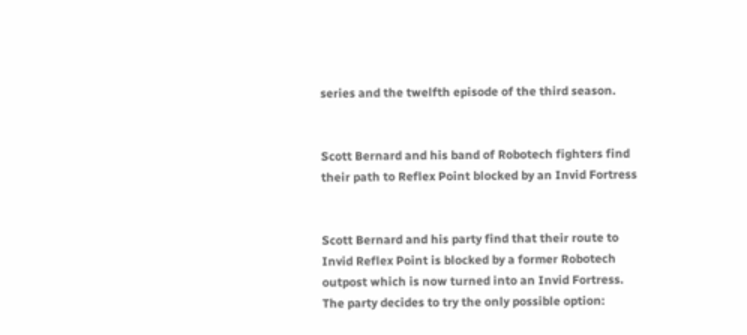series and the twelfth episode of the third season.


Scott Bernard and his band of Robotech fighters find their path to Reflex Point blocked by an Invid Fortress


Scott Bernard and his party find that their route to Invid Reflex Point is blocked by a former Robotech outpost which is now turned into an Invid Fortress. The party decides to try the only possible option: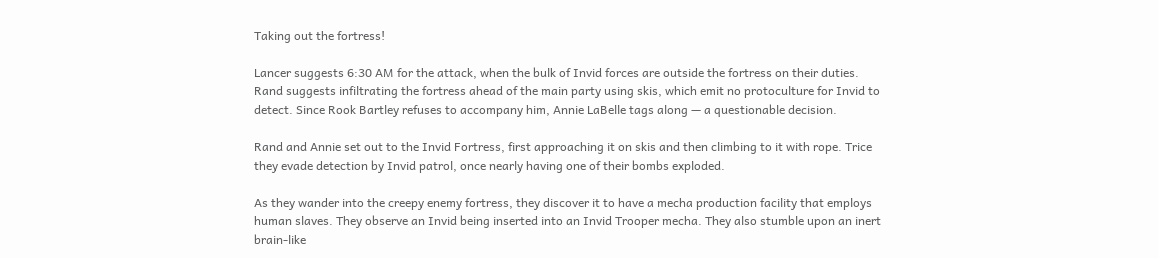Taking out the fortress!

Lancer suggests 6:30 AM for the attack, when the bulk of Invid forces are outside the fortress on their duties. Rand suggests infiltrating the fortress ahead of the main party using skis, which emit no protoculture for Invid to detect. Since Rook Bartley refuses to accompany him, Annie LaBelle tags along — a questionable decision.

Rand and Annie set out to the Invid Fortress, first approaching it on skis and then climbing to it with rope. Trice they evade detection by Invid patrol, once nearly having one of their bombs exploded.

As they wander into the creepy enemy fortress, they discover it to have a mecha production facility that employs human slaves. They observe an Invid being inserted into an Invid Trooper mecha. They also stumble upon an inert brain-like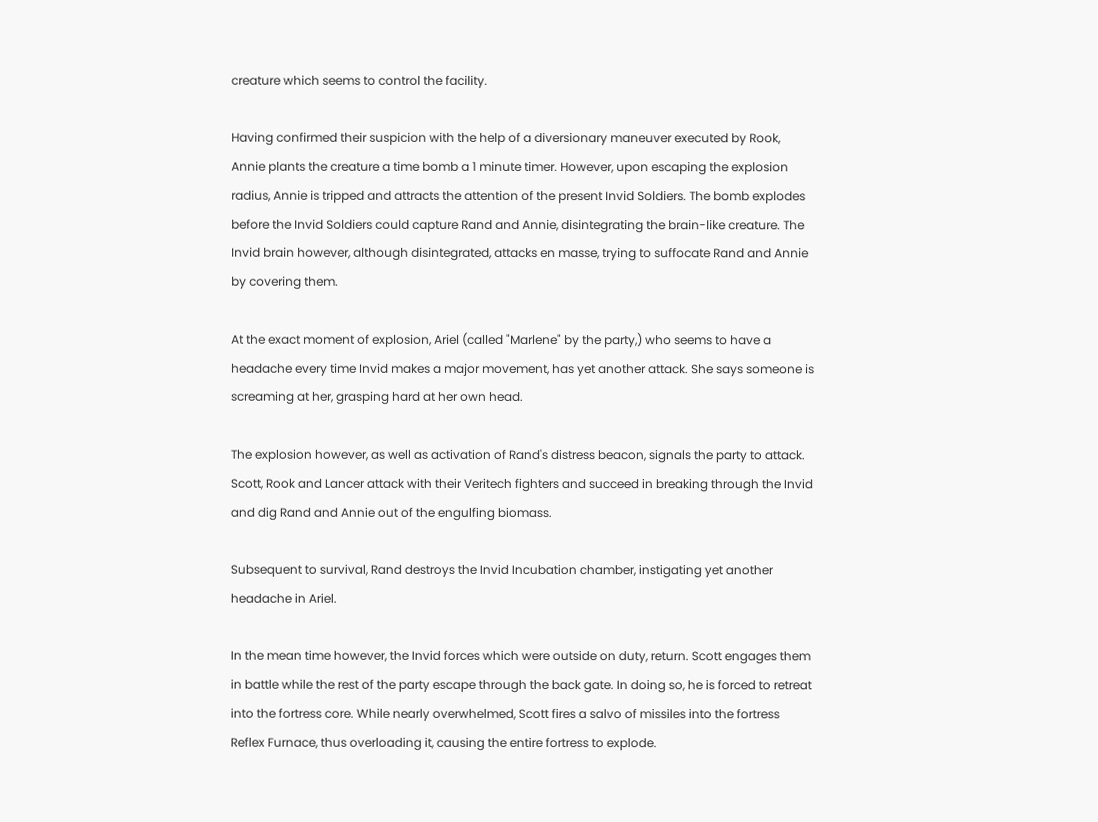creature which seems to control the facility.

Having confirmed their suspicion with the help of a diversionary maneuver executed by Rook, Annie plants the creature a time bomb a 1 minute timer. However, upon escaping the explosion radius, Annie is tripped and attracts the attention of the present Invid Soldiers. The bomb explodes before the Invid Soldiers could capture Rand and Annie, disintegrating the brain-like creature. The Invid brain however, although disintegrated, attacks en masse, trying to suffocate Rand and Annie by covering them.

At the exact moment of explosion, Ariel (called "Marlene" by the party,) who seems to have a headache every time Invid makes a major movement, has yet another attack. She says someone is screaming at her, grasping hard at her own head.

The explosion however, as well as activation of Rand's distress beacon, signals the party to attack. Scott, Rook and Lancer attack with their Veritech fighters and succeed in breaking through the Invid and dig Rand and Annie out of the engulfing biomass.

Subsequent to survival, Rand destroys the Invid Incubation chamber, instigating yet another headache in Ariel.

In the mean time however, the Invid forces which were outside on duty, return. Scott engages them in battle while the rest of the party escape through the back gate. In doing so, he is forced to retreat into the fortress core. While nearly overwhelmed, Scott fires a salvo of missiles into the fortress Reflex Furnace, thus overloading it, causing the entire fortress to explode.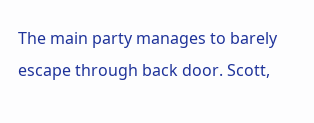The main party manages to barely escape through back door. Scott,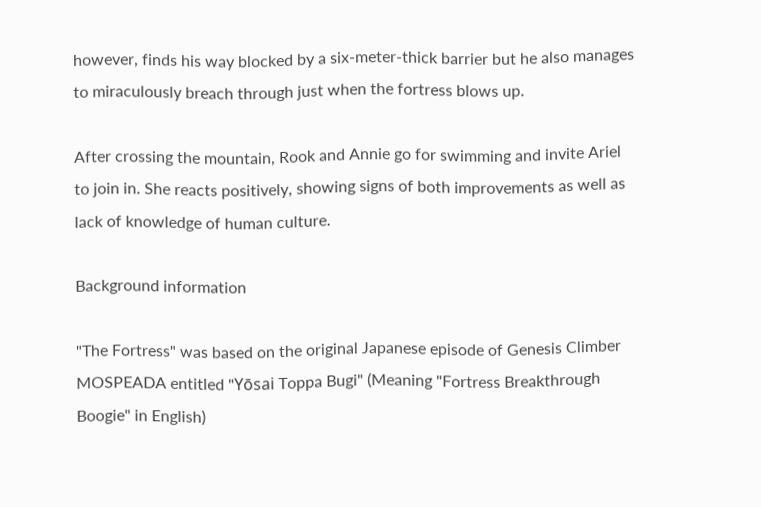however, finds his way blocked by a six-meter-thick barrier but he also manages to miraculously breach through just when the fortress blows up.

After crossing the mountain, Rook and Annie go for swimming and invite Ariel to join in. She reacts positively, showing signs of both improvements as well as lack of knowledge of human culture.

Background information

"The Fortress" was based on the original Japanese episode of Genesis Climber MOSPEADA entitled "Yōsai Toppa Bugi" (Meaning "Fortress Breakthrough Boogie" in English)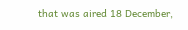that was aired 18 December,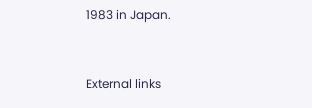1983 in Japan.


External links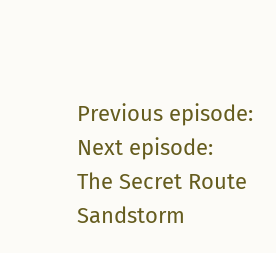Previous episode: Next episode:
The Secret Route Sandstorm